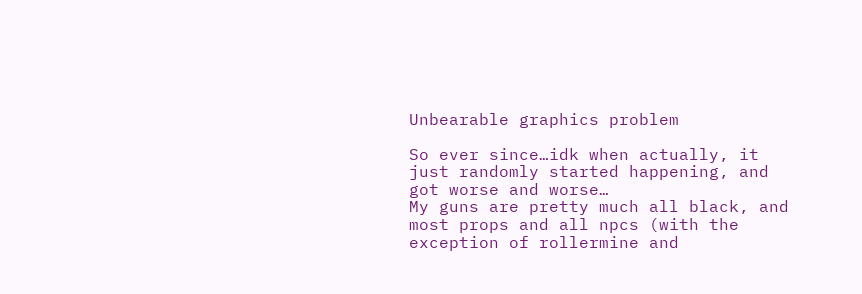Unbearable graphics problem

So ever since…idk when actually, it just randomly started happening, and got worse and worse…
My guns are pretty much all black, and most props and all npcs (with the exception of rollermine and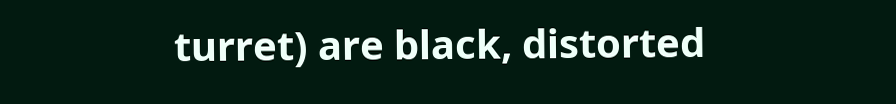turret) are black, distorted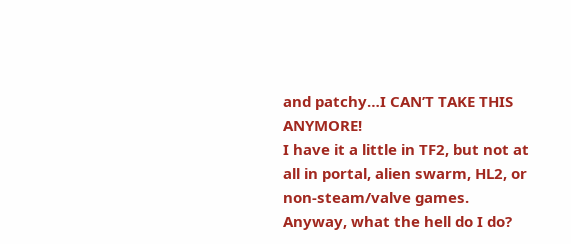and patchy…I CAN’T TAKE THIS ANYMORE!
I have it a little in TF2, but not at all in portal, alien swarm, HL2, or non-steam/valve games.
Anyway, what the hell do I do?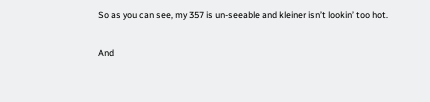So as you can see, my 357 is un-seeable and kleiner isn’t lookin’ too hot.

And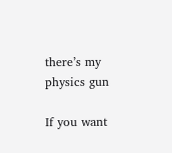there’s my physics gun

If you want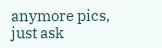anymore pics, just ask